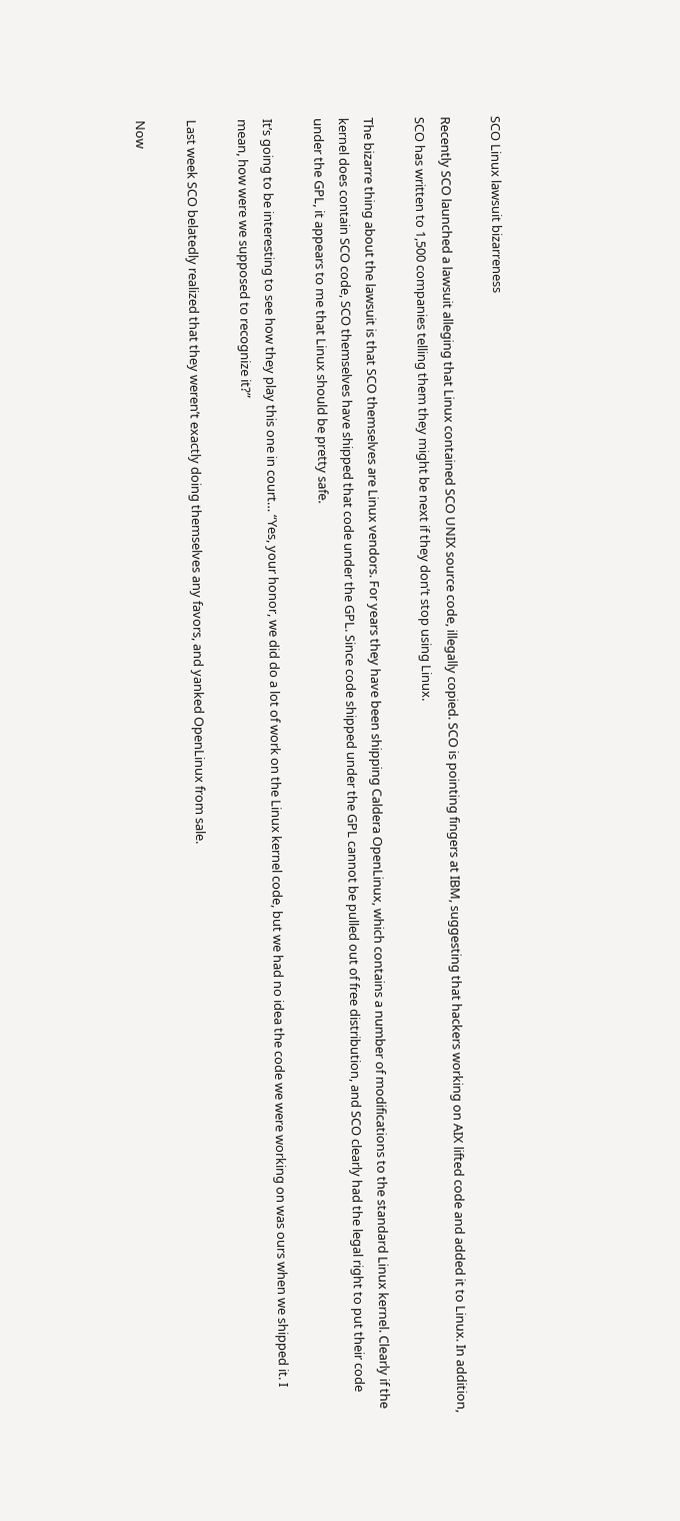SCO Linux lawsuit bizarreness

Recently SCO launched a lawsuit alleging that Linux contained SCO UNIX source code, illegally copied. SCO is pointing fingers at IBM, suggesting that hackers working on AIX lifted code and added it to Linux. In addition, SCO has written to 1,500 companies telling them they might be next if they don’t stop using Linux.

The bizarre thing about the lawsuit is that SCO themselves are Linux vendors. For years they have been shipping Caldera OpenLinux, which contains a number of modifications to the standard Linux kernel. Clearly if the kernel does contain SCO code, SCO themselves have shipped that code under the GPL. Since code shipped under the GPL cannot be pulled out of free distribution, and SCO clearly had the legal right to put their code under the GPL, it appears to me that Linux should be pretty safe.

It’s going to be interesting to see how they play this one in court… “Yes, your honor, we did do a lot of work on the Linux kernel code, but we had no idea the code we were working on was ours when we shipped it. I mean, how were we supposed to recognize it?”

Last week SCO belatedly realized that they weren’t exactly doing themselves any favors, and yanked OpenLinux from sale.

Now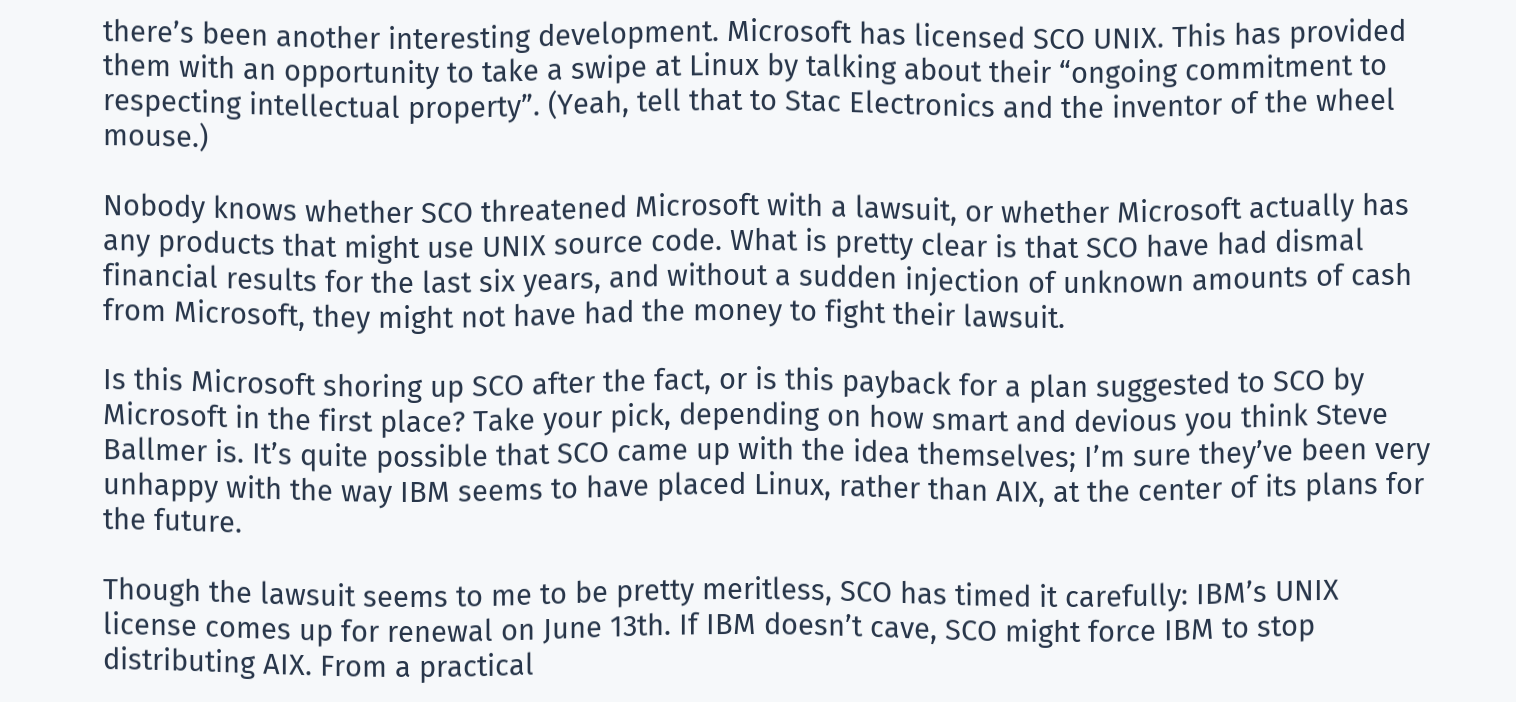there’s been another interesting development. Microsoft has licensed SCO UNIX. This has provided them with an opportunity to take a swipe at Linux by talking about their “ongoing commitment to respecting intellectual property”. (Yeah, tell that to Stac Electronics and the inventor of the wheel mouse.)

Nobody knows whether SCO threatened Microsoft with a lawsuit, or whether Microsoft actually has any products that might use UNIX source code. What is pretty clear is that SCO have had dismal financial results for the last six years, and without a sudden injection of unknown amounts of cash from Microsoft, they might not have had the money to fight their lawsuit.

Is this Microsoft shoring up SCO after the fact, or is this payback for a plan suggested to SCO by Microsoft in the first place? Take your pick, depending on how smart and devious you think Steve Ballmer is. It’s quite possible that SCO came up with the idea themselves; I’m sure they’ve been very unhappy with the way IBM seems to have placed Linux, rather than AIX, at the center of its plans for the future.

Though the lawsuit seems to me to be pretty meritless, SCO has timed it carefully: IBM’s UNIX license comes up for renewal on June 13th. If IBM doesn’t cave, SCO might force IBM to stop distributing AIX. From a practical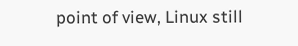point of view, Linux still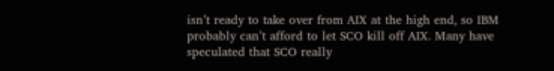isn’t ready to take over from AIX at the high end, so IBM probably can’t afford to let SCO kill off AIX. Many have speculated that SCO really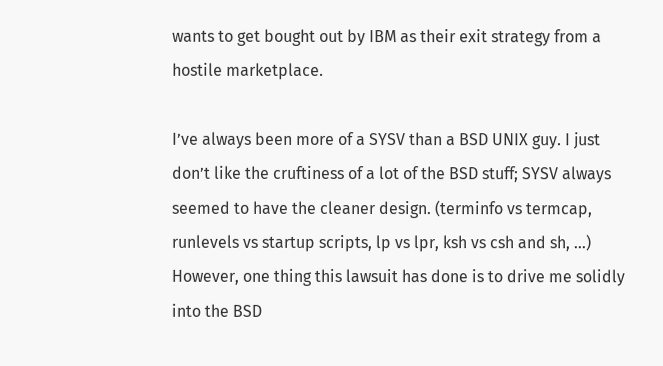wants to get bought out by IBM as their exit strategy from a hostile marketplace.

I’ve always been more of a SYSV than a BSD UNIX guy. I just don’t like the cruftiness of a lot of the BSD stuff; SYSV always seemed to have the cleaner design. (terminfo vs termcap, runlevels vs startup scripts, lp vs lpr, ksh vs csh and sh, …) However, one thing this lawsuit has done is to drive me solidly into the BSD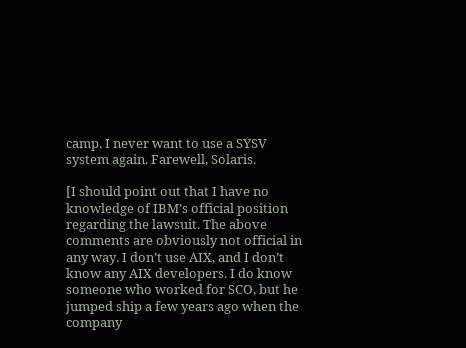camp. I never want to use a SYSV system again. Farewell, Solaris.

[I should point out that I have no knowledge of IBM’s official position regarding the lawsuit. The above comments are obviously not official in any way. I don’t use AIX, and I don’t know any AIX developers. I do know someone who worked for SCO, but he jumped ship a few years ago when the company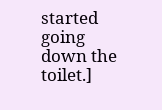started going down the toilet.]